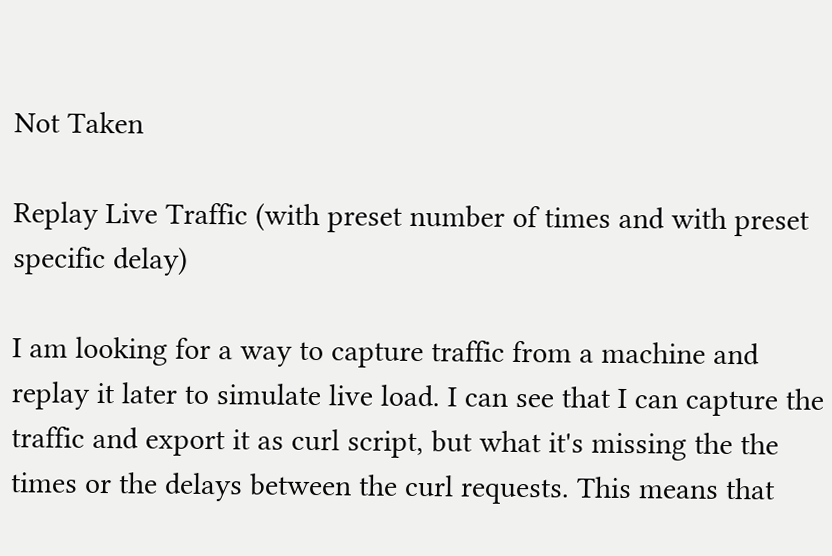Not Taken

Replay Live Traffic (with preset number of times and with preset specific delay)

I am looking for a way to capture traffic from a machine and replay it later to simulate live load. I can see that I can capture the traffic and export it as curl script, but what it's missing the the times or the delays between the curl requests. This means that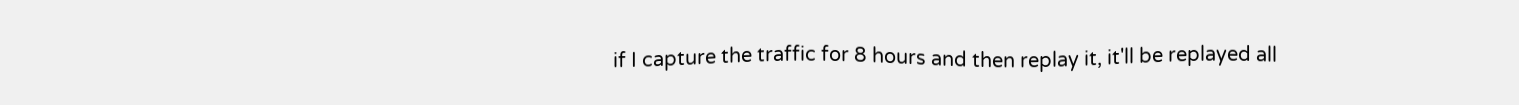if I capture the traffic for 8 hours and then replay it, it'll be replayed all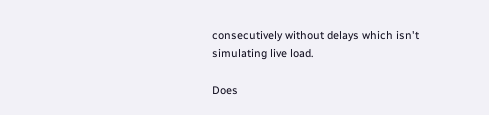consecutively without delays which isn't simulating live load.

Does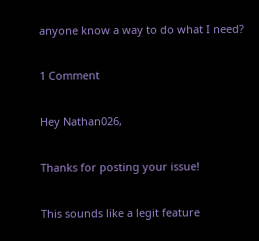anyone know a way to do what I need?

1 Comment

Hey Nathan026,

Thanks for posting your issue!

This sounds like a legit feature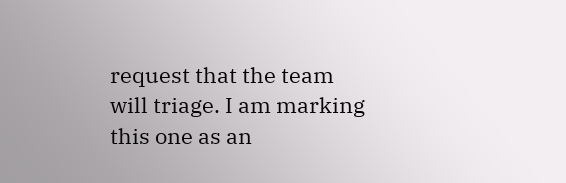request that the team will triage. I am marking this one as an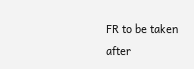FR to be taken after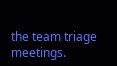the team triage meetings.